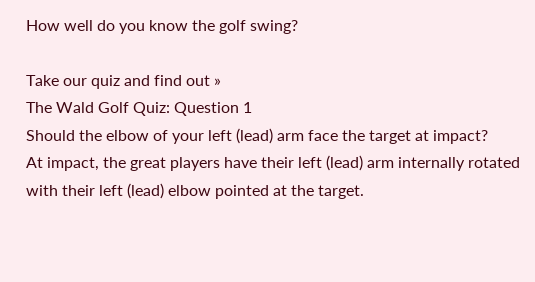How well do you know the golf swing?

Take our quiz and find out »
The Wald Golf Quiz: Question 1
Should the elbow of your left (lead) arm face the target at impact?
At impact, the great players have their left (lead) arm internally rotated with their left (lead) elbow pointed at the target.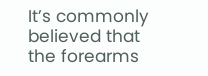It’s commonly believed that the forearms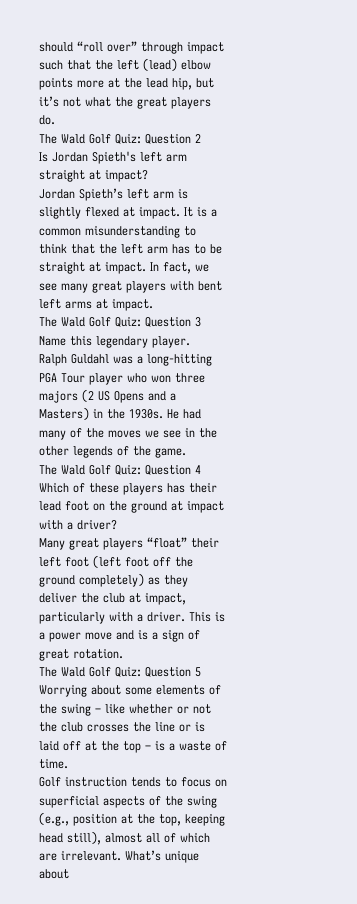should “roll over” through impact such that the left (lead) elbow points more at the lead hip, but it’s not what the great players do.
The Wald Golf Quiz: Question 2
Is Jordan Spieth's left arm straight at impact?
Jordan Spieth’s left arm is slightly flexed at impact. It is a common misunderstanding to think that the left arm has to be straight at impact. In fact, we see many great players with bent left arms at impact.
The Wald Golf Quiz: Question 3
Name this legendary player.
Ralph Guldahl was a long-hitting PGA Tour player who won three majors (2 US Opens and a Masters) in the 1930s. He had many of the moves we see in the other legends of the game.
The Wald Golf Quiz: Question 4
Which of these players has their lead foot on the ground at impact with a driver?
Many great players “float” their left foot (left foot off the ground completely) as they deliver the club at impact, particularly with a driver. This is a power move and is a sign of great rotation.
The Wald Golf Quiz: Question 5
Worrying about some elements of the swing – like whether or not the club crosses the line or is laid off at the top – is a waste of time.
Golf instruction tends to focus on superficial aspects of the swing (e.g., position at the top, keeping head still), almost all of which are irrelevant. What’s unique about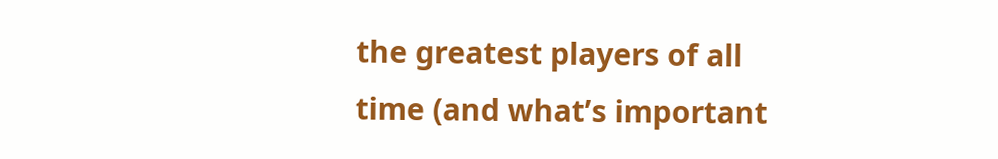the greatest players of all time (and what’s important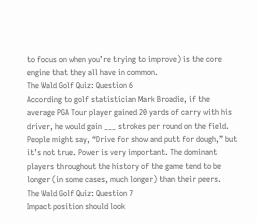to focus on when you’re trying to improve) is the core engine that they all have in common.
The Wald Golf Quiz: Question 6
According to golf statistician Mark Broadie, if the average PGA Tour player gained 20 yards of carry with his driver, he would gain ___ strokes per round on the field.
People might say, “Drive for show and putt for dough,” but it’s not true. Power is very important. The dominant players throughout the history of the game tend to be longer (in some cases, much longer) than their peers.
The Wald Golf Quiz: Question 7
Impact position should look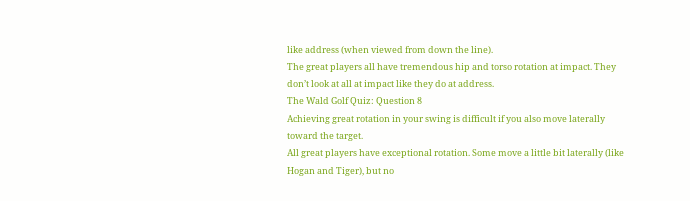like address (when viewed from down the line).
The great players all have tremendous hip and torso rotation at impact. They don’t look at all at impact like they do at address.
The Wald Golf Quiz: Question 8
Achieving great rotation in your swing is difficult if you also move laterally toward the target.
All great players have exceptional rotation. Some move a little bit laterally (like Hogan and Tiger), but no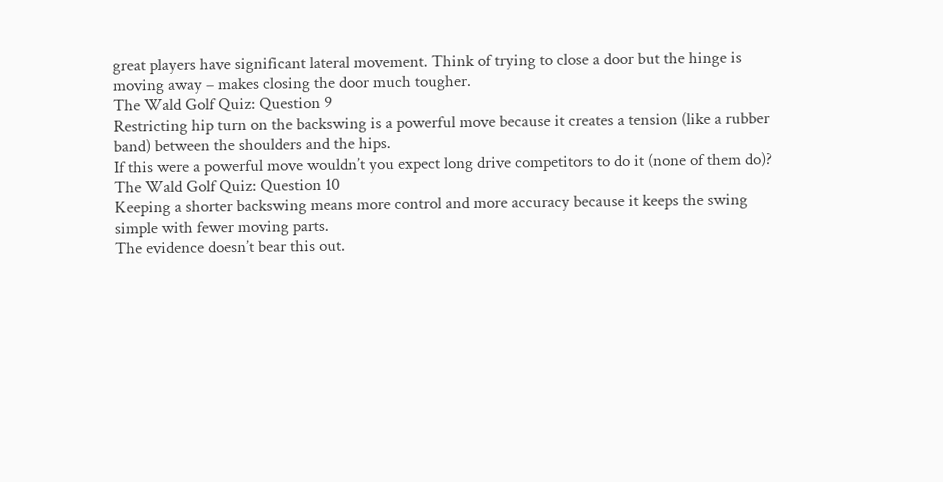great players have significant lateral movement. Think of trying to close a door but the hinge is moving away – makes closing the door much tougher.
The Wald Golf Quiz: Question 9
Restricting hip turn on the backswing is a powerful move because it creates a tension (like a rubber band) between the shoulders and the hips.
If this were a powerful move wouldn’t you expect long drive competitors to do it (none of them do)?
The Wald Golf Quiz: Question 10
Keeping a shorter backswing means more control and more accuracy because it keeps the swing simple with fewer moving parts.
The evidence doesn’t bear this out.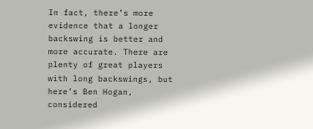In fact, there’s more evidence that a longer backswing is better and more accurate. There are plenty of great players with long backswings, but here’s Ben Hogan, considered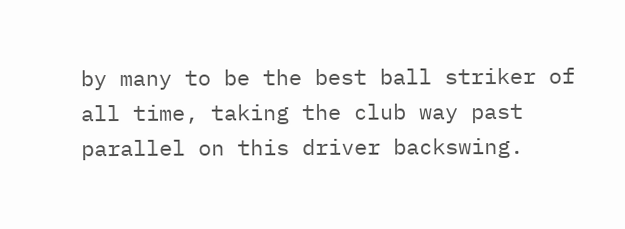by many to be the best ball striker of all time, taking the club way past parallel on this driver backswing.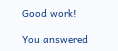Good work!

You answered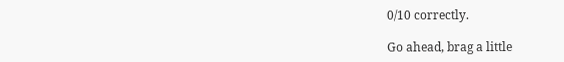0/10 correctly.

Go ahead, brag a little